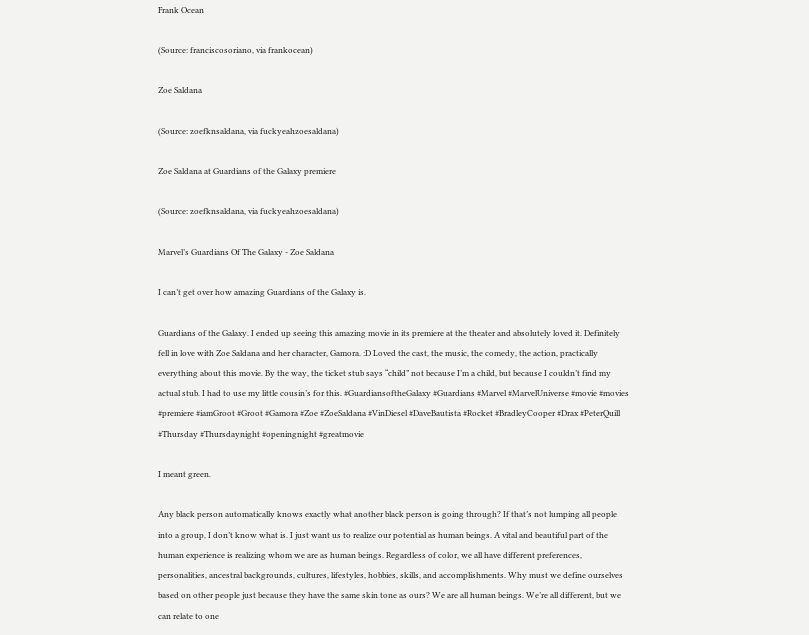Frank Ocean

(Source: franciscosoriano, via frankocean)

Zoe Saldana

(Source: zoefknsaldana, via fuckyeahzoesaldana)

Zoe Saldana at Guardians of the Galaxy premiere

(Source: zoefknsaldana, via fuckyeahzoesaldana)

Marvel’s Guardians Of The Galaxy - Zoe Saldana

I can’t get over how amazing Guardians of the Galaxy is.

Guardians of the Galaxy. I ended up seeing this amazing movie in its premiere at the theater and absolutely loved it. Definitely fell in love with Zoe Saldana and her character, Gamora. :D Loved the cast, the music, the comedy, the action, practically everything about this movie. By the way, the ticket stub says “child” not because I’m a child, but because I couldn’t find my actual stub. I had to use my little cousin’s for this. #GuardiansoftheGalaxy #Guardians #Marvel #MarvelUniverse #movie #movies #premiere #iamGroot #Groot #Gamora #Zoe #ZoeSaldana #VinDiesel #DaveBautista #Rocket #BradleyCooper #Drax #PeterQuill #Thursday #Thursdaynight #openingnight #greatmovie

I meant green.

Any black person automatically knows exactly what another black person is going through? If that’s not lumping all people into a group, I don’t know what is. I just want us to realize our potential as human beings. A vital and beautiful part of the human experience is realizing whom we are as human beings. Regardless of color, we all have different preferences, personalities, ancestral backgrounds, cultures, lifestyles, hobbies, skills, and accomplishments. Why must we define ourselves based on other people just because they have the same skin tone as ours? We are all human beings. We’re all different, but we can relate to one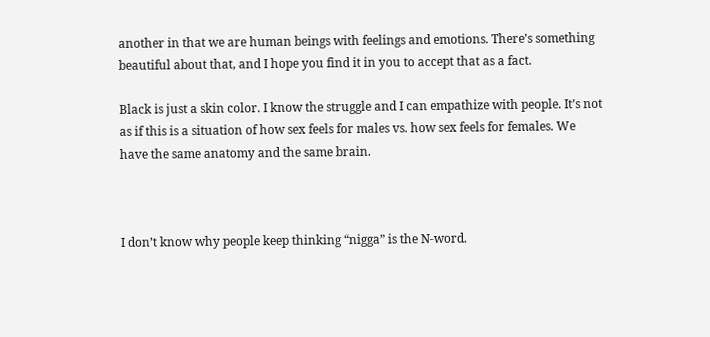another in that we are human beings with feelings and emotions. There’s something beautiful about that, and I hope you find it in you to accept that as a fact.

Black is just a skin color. I know the struggle and I can empathize with people. It’s not as if this is a situation of how sex feels for males vs. how sex feels for females. We have the same anatomy and the same brain.



I don’t know why people keep thinking “nigga” is the N-word.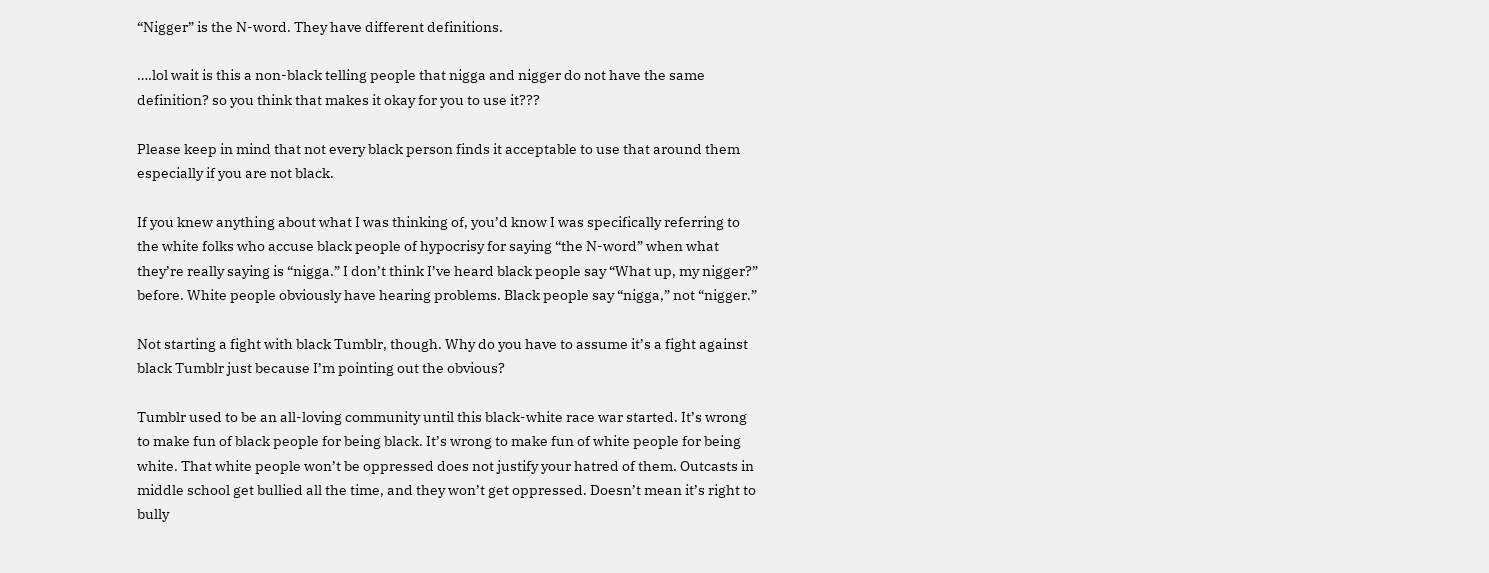“Nigger” is the N-word. They have different definitions.

….lol wait is this a non-black telling people that nigga and nigger do not have the same definition? so you think that makes it okay for you to use it???

Please keep in mind that not every black person finds it acceptable to use that around them especially if you are not black.

If you knew anything about what I was thinking of, you’d know I was specifically referring to the white folks who accuse black people of hypocrisy for saying “the N-word” when what they’re really saying is “nigga.” I don’t think I’ve heard black people say “What up, my nigger?” before. White people obviously have hearing problems. Black people say “nigga,” not “nigger.”

Not starting a fight with black Tumblr, though. Why do you have to assume it’s a fight against black Tumblr just because I’m pointing out the obvious?

Tumblr used to be an all-loving community until this black-white race war started. It’s wrong to make fun of black people for being black. It’s wrong to make fun of white people for being white. That white people won’t be oppressed does not justify your hatred of them. Outcasts in middle school get bullied all the time, and they won’t get oppressed. Doesn’t mean it’s right to bully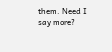them. Need I say more?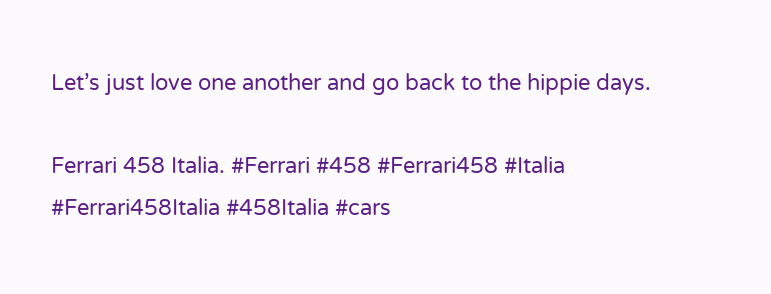Let’s just love one another and go back to the hippie days.

Ferrari 458 Italia. #Ferrari #458 #Ferrari458 #Italia #Ferrari458Italia #458Italia #cars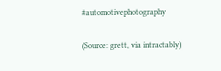#automotivephotography

(Source: grett, via intractably)